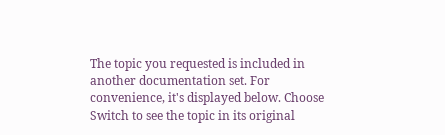The topic you requested is included in another documentation set. For convenience, it's displayed below. Choose Switch to see the topic in its original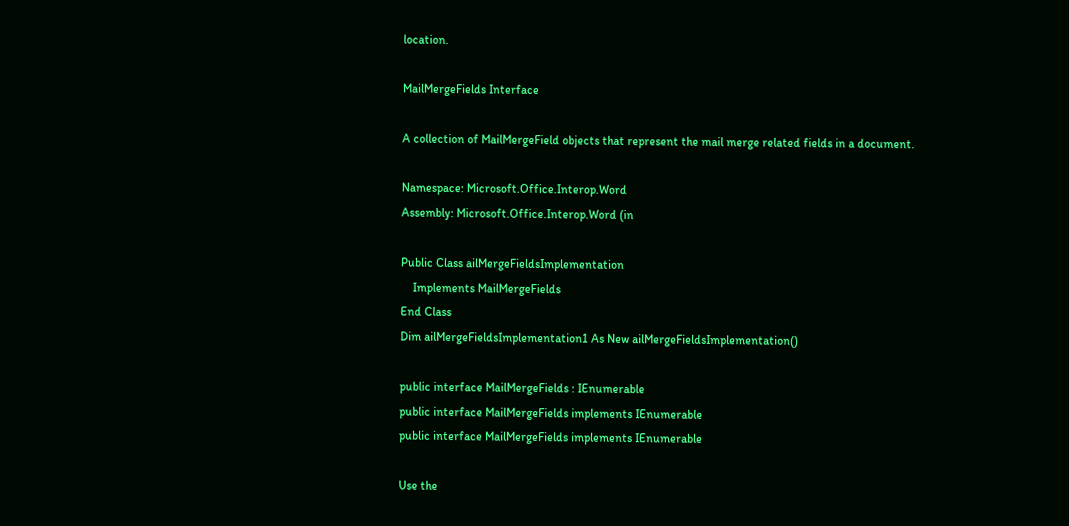location.

MailMergeFields Interface

A collection of MailMergeField objects that represent the mail merge related fields in a document.

Namespace: Microsoft.Office.Interop.Word
Assembly: Microsoft.Office.Interop.Word (in

Public Class ailMergeFieldsImplementation
    Implements MailMergeFields
End Class
Dim ailMergeFieldsImplementation1 As New ailMergeFieldsImplementation()

public interface MailMergeFields : IEnumerable
public interface MailMergeFields implements IEnumerable
public interface MailMergeFields implements IEnumerable

Use the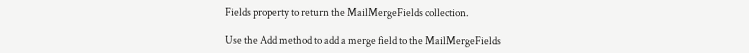Fields property to return the MailMergeFields collection.

Use the Add method to add a merge field to the MailMergeFields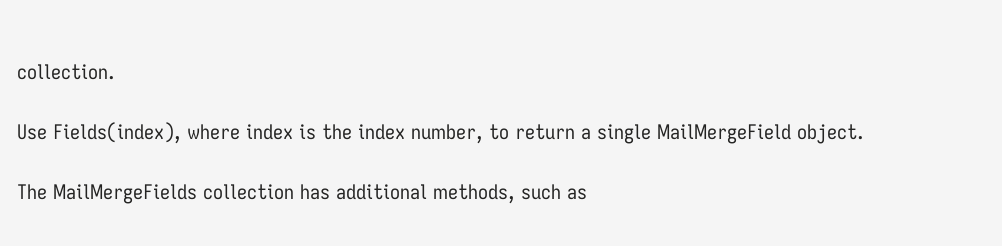collection.

Use Fields(index), where index is the index number, to return a single MailMergeField object.

The MailMergeFields collection has additional methods, such as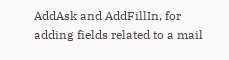AddAsk and AddFillIn, for adding fields related to a mail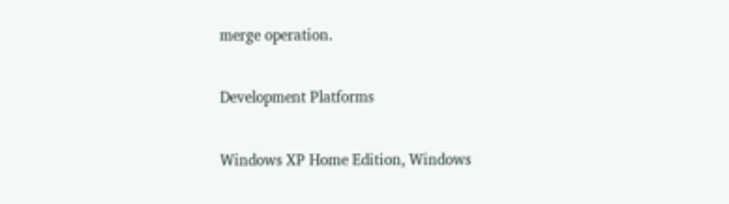merge operation.

Development Platforms

Windows XP Home Edition, Windows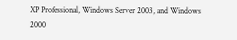XP Professional, Windows Server 2003, and Windows 2000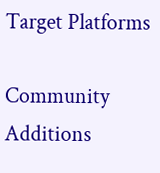Target Platforms

Community Additions